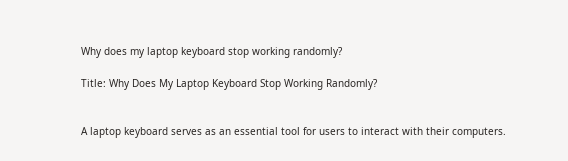Why does my laptop keyboard stop working randomly?

Title: Why Does My Laptop Keyboard Stop Working Randomly?


A laptop keyboard serves as an essential tool for users to interact with their computers.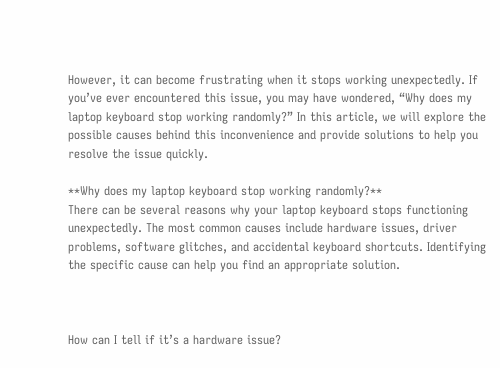However, it can become frustrating when it stops working unexpectedly. If you’ve ever encountered this issue, you may have wondered, “Why does my laptop keyboard stop working randomly?” In this article, we will explore the possible causes behind this inconvenience and provide solutions to help you resolve the issue quickly.

**Why does my laptop keyboard stop working randomly?**
There can be several reasons why your laptop keyboard stops functioning unexpectedly. The most common causes include hardware issues, driver problems, software glitches, and accidental keyboard shortcuts. Identifying the specific cause can help you find an appropriate solution.



How can I tell if it’s a hardware issue?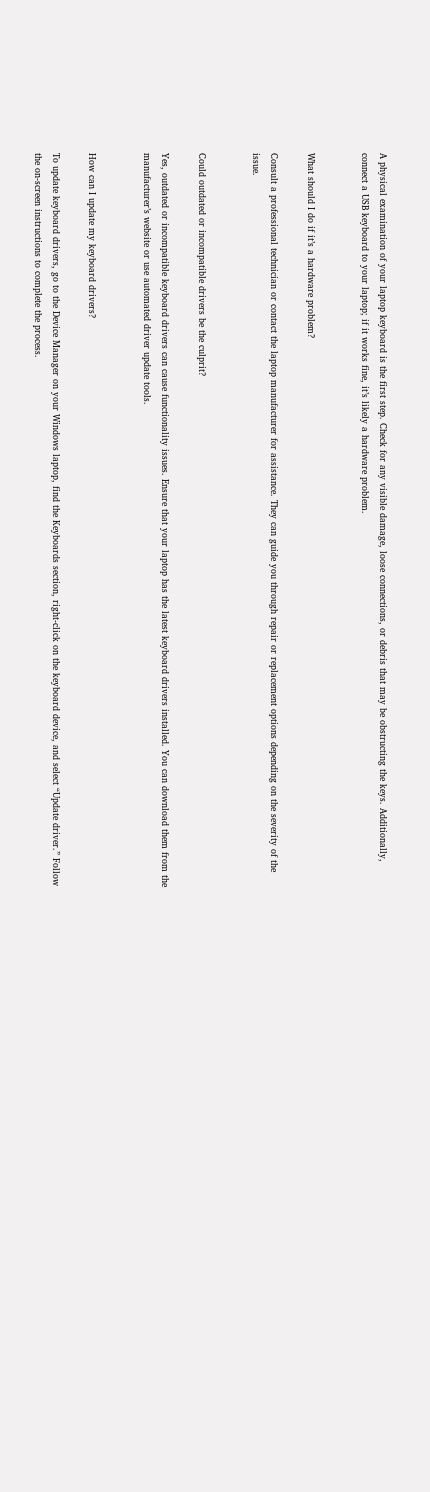A physical examination of your laptop keyboard is the first step. Check for any visible damage, loose connections, or debris that may be obstructing the keys. Additionally, connect a USB keyboard to your laptop; if it works fine, it’s likely a hardware problem.


What should I do if it’s a hardware problem?

Consult a professional technician or contact the laptop manufacturer for assistance. They can guide you through repair or replacement options depending on the severity of the issue.


Could outdated or incompatible drivers be the culprit?

Yes, outdated or incompatible keyboard drivers can cause functionality issues. Ensure that your laptop has the latest keyboard drivers installed. You can download them from the manufacturer’s website or use automated driver update tools.


How can I update my keyboard drivers?

To update keyboard drivers, go to the Device Manager on your Windows laptop, find the Keyboards section, right-click on the keyboard device, and select “Update driver.” Follow the on-screen instructions to complete the process.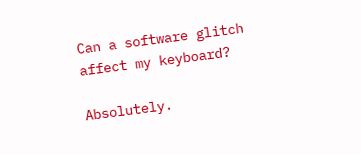Can a software glitch affect my keyboard?

Absolutely.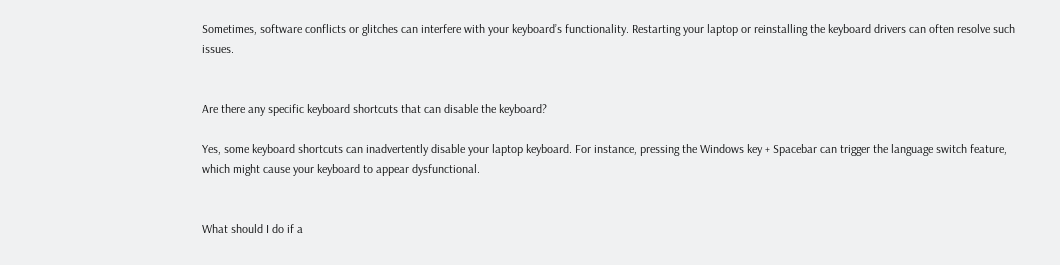Sometimes, software conflicts or glitches can interfere with your keyboard’s functionality. Restarting your laptop or reinstalling the keyboard drivers can often resolve such issues.


Are there any specific keyboard shortcuts that can disable the keyboard?

Yes, some keyboard shortcuts can inadvertently disable your laptop keyboard. For instance, pressing the Windows key + Spacebar can trigger the language switch feature, which might cause your keyboard to appear dysfunctional.


What should I do if a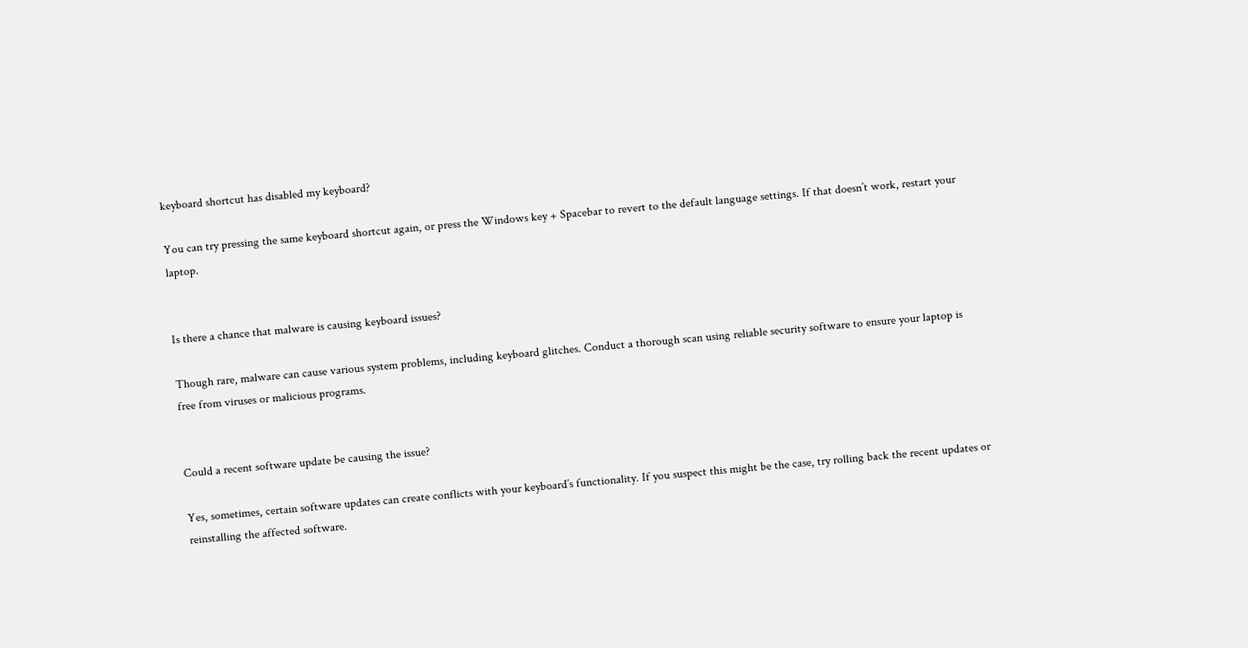keyboard shortcut has disabled my keyboard?

You can try pressing the same keyboard shortcut again, or press the Windows key + Spacebar to revert to the default language settings. If that doesn’t work, restart your laptop.


Is there a chance that malware is causing keyboard issues?

Though rare, malware can cause various system problems, including keyboard glitches. Conduct a thorough scan using reliable security software to ensure your laptop is free from viruses or malicious programs.


Could a recent software update be causing the issue?

Yes, sometimes, certain software updates can create conflicts with your keyboard’s functionality. If you suspect this might be the case, try rolling back the recent updates or reinstalling the affected software.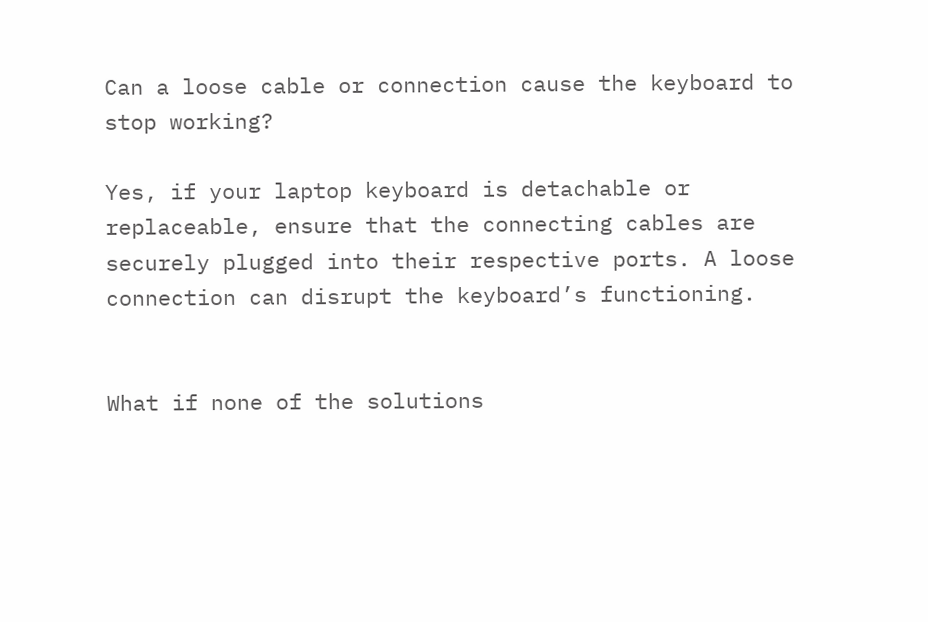Can a loose cable or connection cause the keyboard to stop working?

Yes, if your laptop keyboard is detachable or replaceable, ensure that the connecting cables are securely plugged into their respective ports. A loose connection can disrupt the keyboard’s functioning.


What if none of the solutions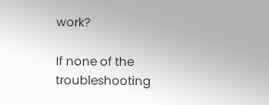work?

If none of the troubleshooting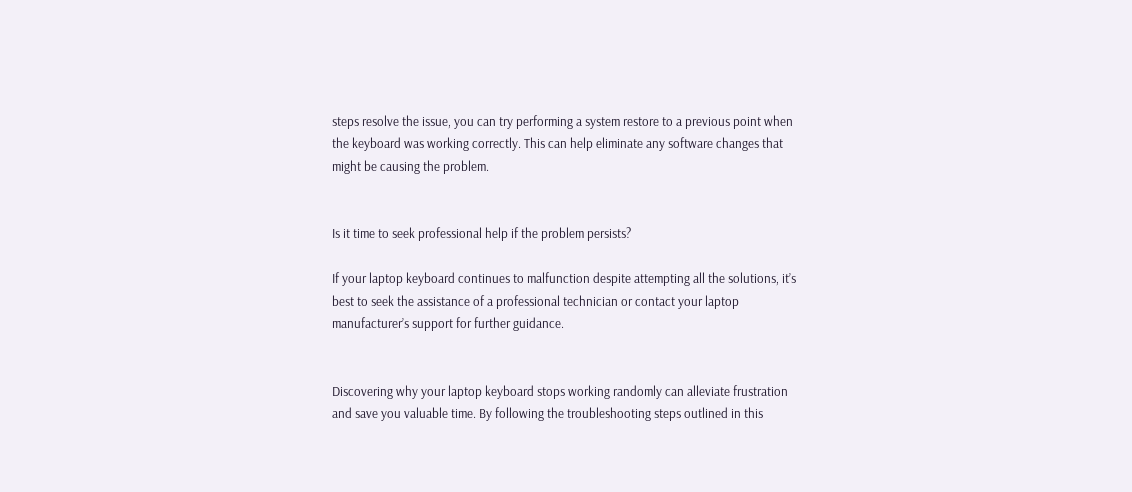steps resolve the issue, you can try performing a system restore to a previous point when the keyboard was working correctly. This can help eliminate any software changes that might be causing the problem.


Is it time to seek professional help if the problem persists?

If your laptop keyboard continues to malfunction despite attempting all the solutions, it’s best to seek the assistance of a professional technician or contact your laptop manufacturer’s support for further guidance.


Discovering why your laptop keyboard stops working randomly can alleviate frustration and save you valuable time. By following the troubleshooting steps outlined in this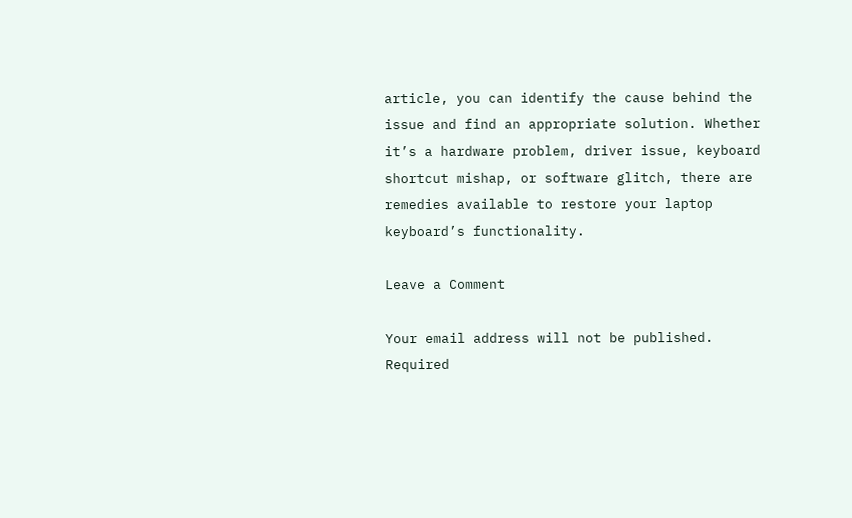article, you can identify the cause behind the issue and find an appropriate solution. Whether it’s a hardware problem, driver issue, keyboard shortcut mishap, or software glitch, there are remedies available to restore your laptop keyboard’s functionality.

Leave a Comment

Your email address will not be published. Required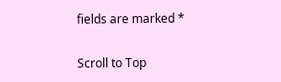fields are marked *

Scroll to Top